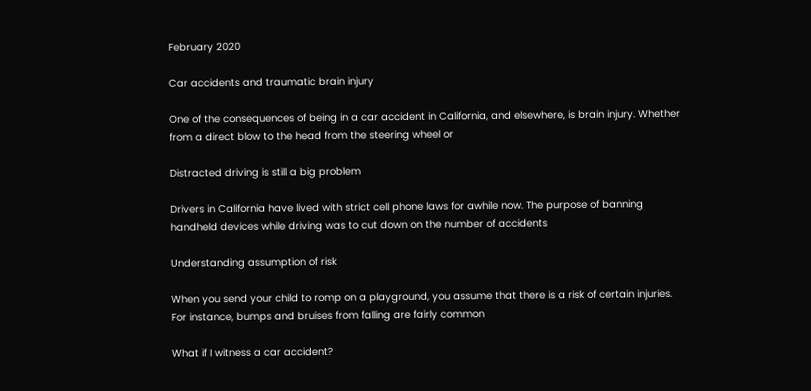February 2020

Car accidents and traumatic brain injury

One of the consequences of being in a car accident in California, and elsewhere, is brain injury. Whether from a direct blow to the head from the steering wheel or

Distracted driving is still a big problem

Drivers in California have lived with strict cell phone laws for awhile now. The purpose of banning handheld devices while driving was to cut down on the number of accidents

Understanding assumption of risk

When you send your child to romp on a playground, you assume that there is a risk of certain injuries. For instance, bumps and bruises from falling are fairly common

What if I witness a car accident?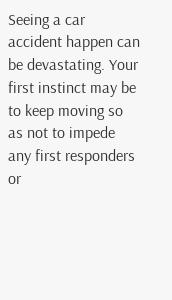Seeing a car accident happen can be devastating. Your first instinct may be to keep moving so as not to impede any first responders or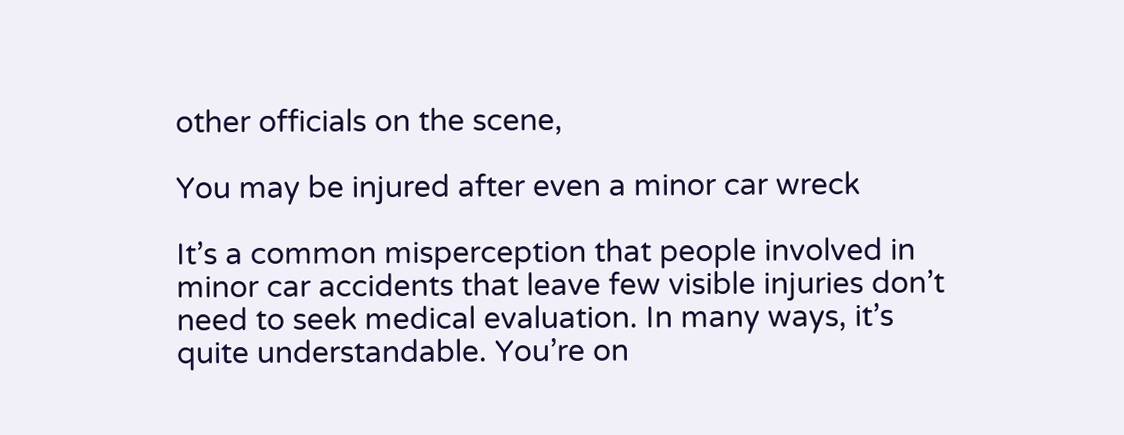other officials on the scene,

You may be injured after even a minor car wreck

It’s a common misperception that people involved in minor car accidents that leave few visible injuries don’t need to seek medical evaluation. In many ways, it’s quite understandable. You’re on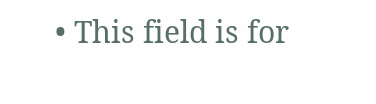• This field is for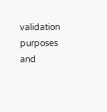validation purposes and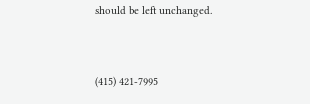should be left unchanged.


(415) 421-7995